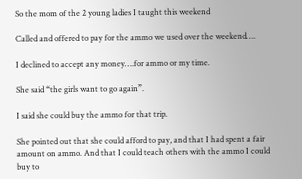So the mom of the 2 young ladies I taught this weekend

Called and offered to pay for the ammo we used over the weekend….

I declined to accept any money….for ammo or my time.

She said “the girls want to go again”.

I said she could buy the ammo for that trip.

She pointed out that she could afford to pay, and that I had spent a fair amount on ammo. And that I could teach others with the ammo I could buy to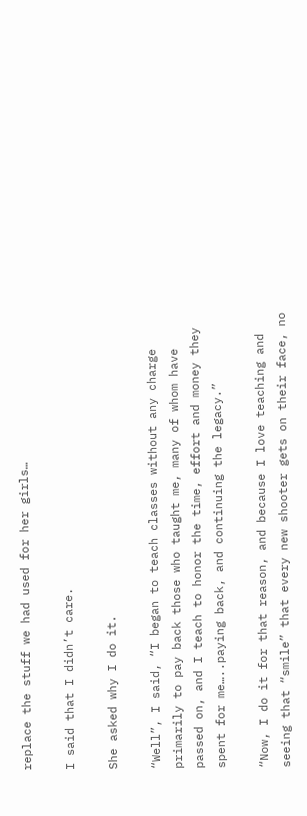replace the stuff we had used for her girls…

I said that I didn’t care.

She asked why I do it.

“Well”, I said, “I began to teach classes without any charge primarily to pay back those who taught me, many of whom have passed on, and I teach to honor the time, effort and money they spent for me…..paying back, and continuing the legacy.”

“Now, I do it for that reason, and because I love teaching and seeing that “smile” that every new shooter gets on their face, no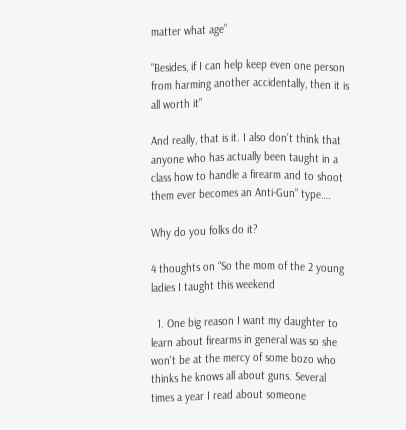matter what age”

“Besides, if I can help keep even one person from harming another accidentally, then it is all worth it”

And really, that is it. I also don’t think that anyone who has actually been taught in a class how to handle a firearm and to shoot them ever becomes an Anti-Gun” type….

Why do you folks do it?

4 thoughts on “So the mom of the 2 young ladies I taught this weekend

  1. One big reason I want my daughter to learn about firearms in general was so she won't be at the mercy of some bozo who thinks he knows all about guns. Several times a year I read about someone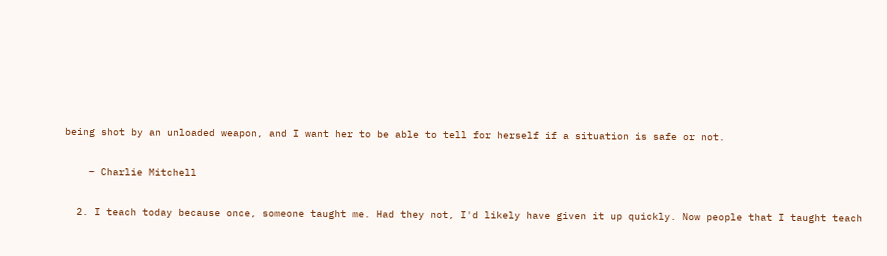being shot by an unloaded weapon, and I want her to be able to tell for herself if a situation is safe or not.

    – Charlie Mitchell

  2. I teach today because once, someone taught me. Had they not, I'd likely have given it up quickly. Now people that I taught teach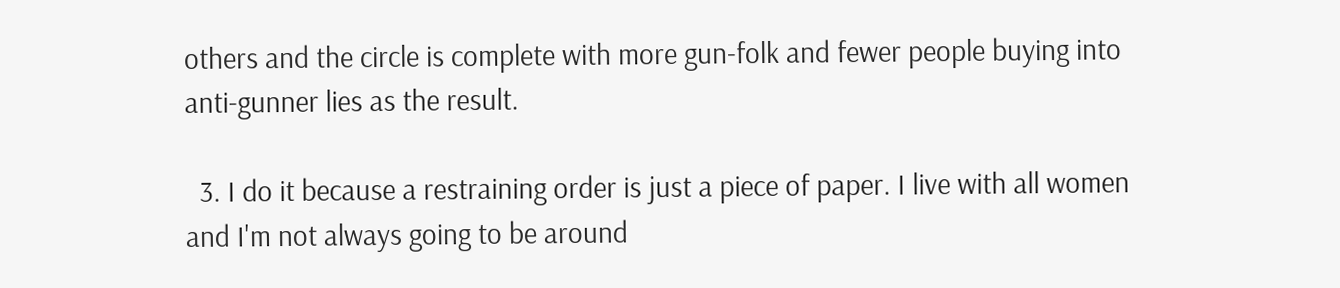others and the circle is complete with more gun-folk and fewer people buying into anti-gunner lies as the result.

  3. I do it because a restraining order is just a piece of paper. I live with all women and I'm not always going to be around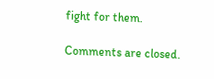fight for them.

Comments are closed.